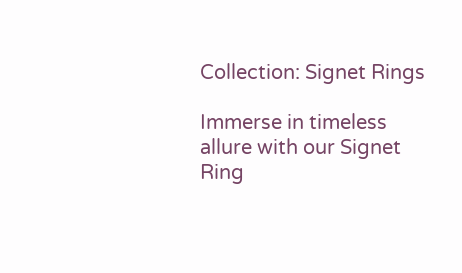Collection: Signet Rings

Immerse in timeless allure with our Signet Ring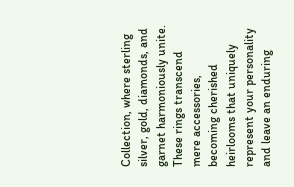Collection, where sterling silver, gold, diamonds, and garnet harmoniously unite. These rings transcend mere accessories, becoming cherished heirlooms that uniquely represent your personality and leave an enduring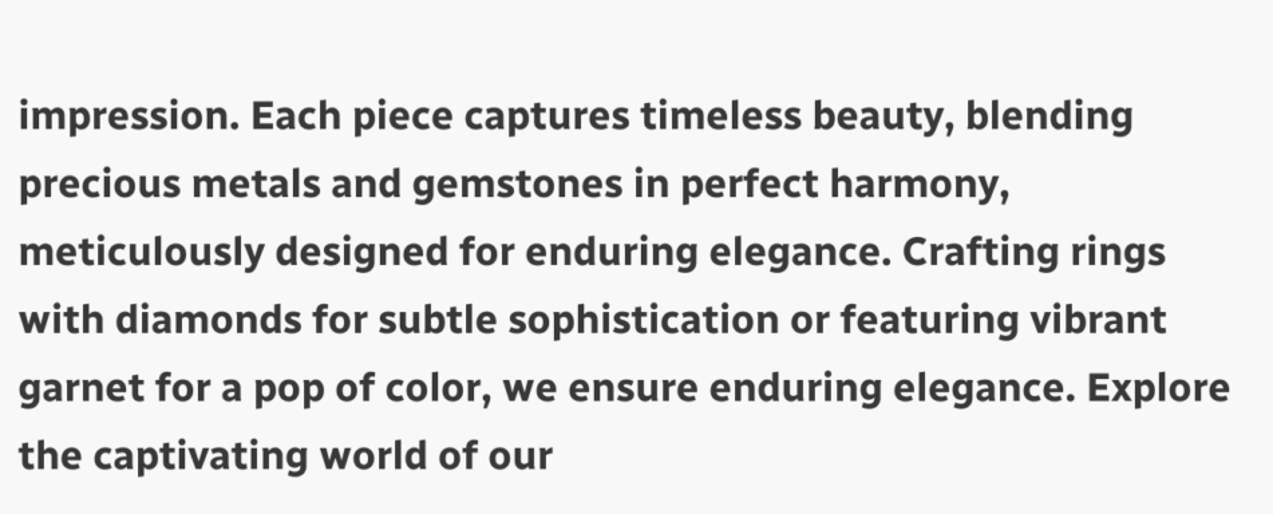impression. Each piece captures timeless beauty, blending precious metals and gemstones in perfect harmony, meticulously designed for enduring elegance. Crafting rings with diamonds for subtle sophistication or featuring vibrant garnet for a pop of color, we ensure enduring elegance. Explore the captivating world of our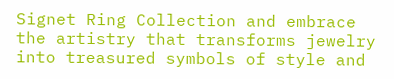Signet Ring Collection and embrace the artistry that transforms jewelry into treasured symbols of style and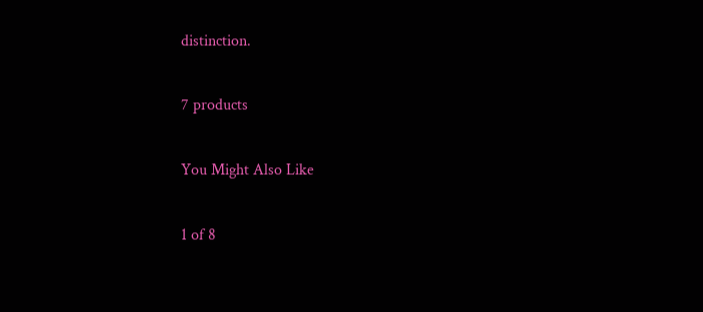distinction.

7 products

You Might Also Like

1 of 8